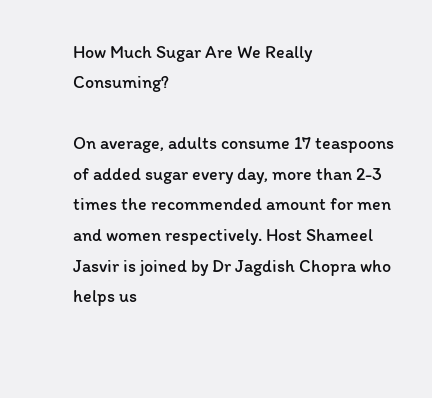How Much Sugar Are We Really Consuming?

On average, adults consume 17 teaspoons of added sugar every day, more than 2-3 times the recommended amount for men and women respectively. Host Shameel Jasvir is joined by Dr Jagdish Chopra who helps us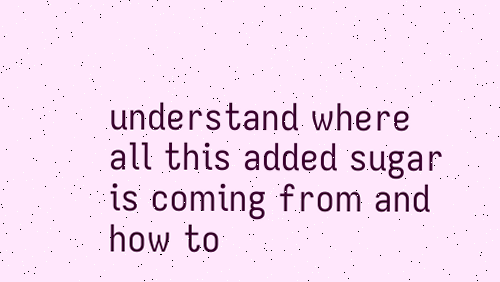understand where all this added sugar is coming from and how to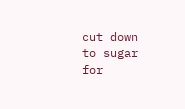cut down to sugar for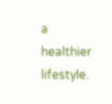a healthier lifestyle.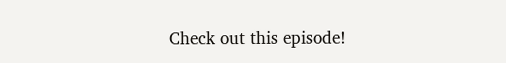Check out this episode!